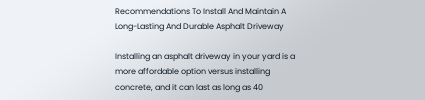Recommendations To Install And Maintain A Long-Lasting And Durable Asphalt Driveway

Installing an asphalt driveway in your yard is a more affordable option versus installing concrete, and it can last as long as 40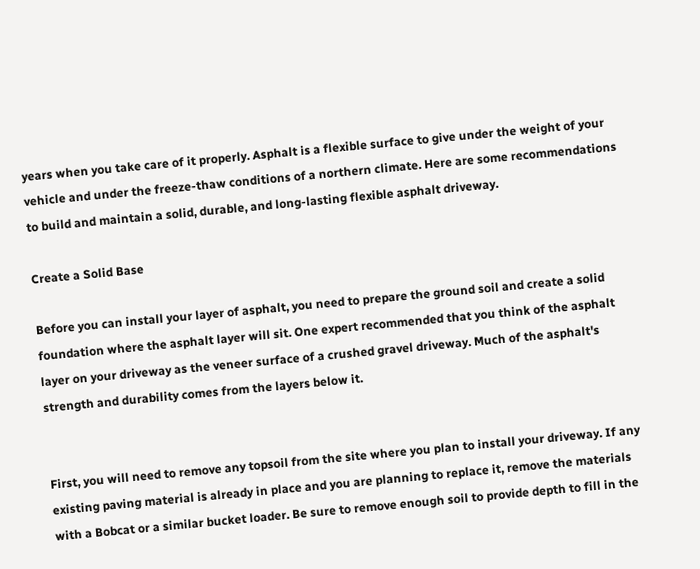years when you take care of it properly. Asphalt is a flexible surface to give under the weight of your vehicle and under the freeze-thaw conditions of a northern climate. Here are some recommendations to build and maintain a solid, durable, and long-lasting flexible asphalt driveway.

Create a Solid Base

Before you can install your layer of asphalt, you need to prepare the ground soil and create a solid foundation where the asphalt layer will sit. One expert recommended that you think of the asphalt layer on your driveway as the veneer surface of a crushed gravel driveway. Much of the asphalt's strength and durability comes from the layers below it.


First, you will need to remove any topsoil from the site where you plan to install your driveway. If any existing paving material is already in place and you are planning to replace it, remove the materials with a Bobcat or a similar bucket loader. Be sure to remove enough soil to provide depth to fill in the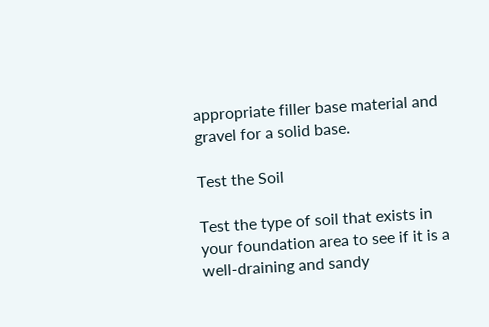appropriate filler base material and gravel for a solid base.

Test the Soil

Test the type of soil that exists in your foundation area to see if it is a well-draining and sandy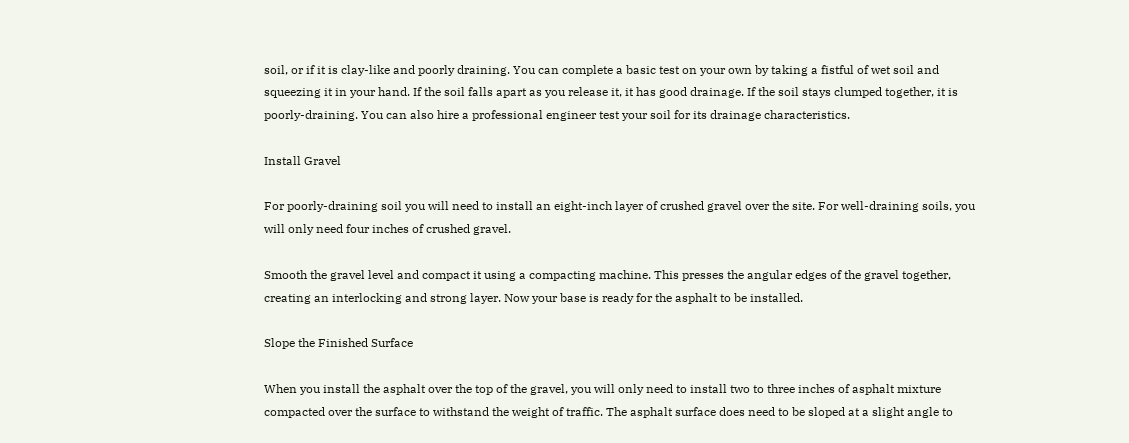soil, or if it is clay-like and poorly draining. You can complete a basic test on your own by taking a fistful of wet soil and squeezing it in your hand. If the soil falls apart as you release it, it has good drainage. If the soil stays clumped together, it is poorly-draining. You can also hire a professional engineer test your soil for its drainage characteristics.

Install Gravel

For poorly-draining soil you will need to install an eight-inch layer of crushed gravel over the site. For well-draining soils, you will only need four inches of crushed gravel.

Smooth the gravel level and compact it using a compacting machine. This presses the angular edges of the gravel together, creating an interlocking and strong layer. Now your base is ready for the asphalt to be installed.

Slope the Finished Surface

When you install the asphalt over the top of the gravel, you will only need to install two to three inches of asphalt mixture compacted over the surface to withstand the weight of traffic. The asphalt surface does need to be sloped at a slight angle to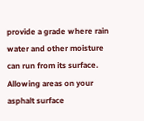provide a grade where rain water and other moisture can run from its surface. Allowing areas on your asphalt surface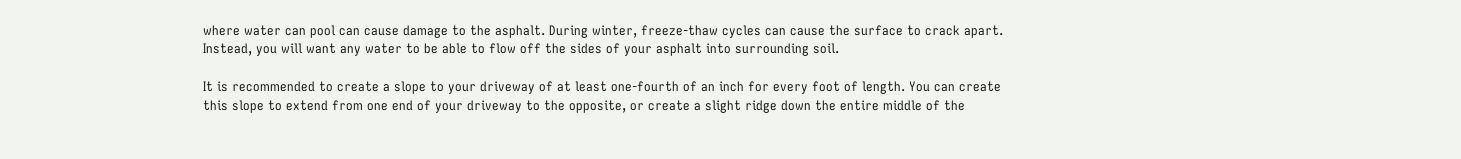where water can pool can cause damage to the asphalt. During winter, freeze-thaw cycles can cause the surface to crack apart. Instead, you will want any water to be able to flow off the sides of your asphalt into surrounding soil.

It is recommended to create a slope to your driveway of at least one-fourth of an inch for every foot of length. You can create this slope to extend from one end of your driveway to the opposite, or create a slight ridge down the entire middle of the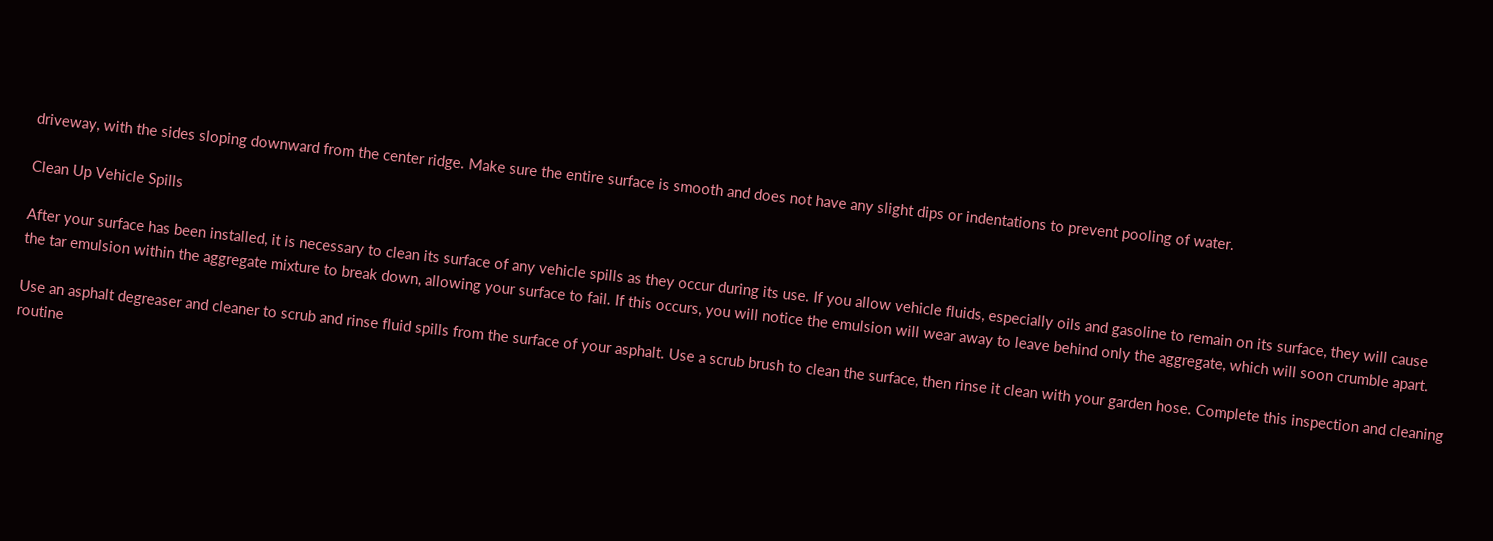driveway, with the sides sloping downward from the center ridge. Make sure the entire surface is smooth and does not have any slight dips or indentations to prevent pooling of water.

Clean Up Vehicle Spills

After your surface has been installed, it is necessary to clean its surface of any vehicle spills as they occur during its use. If you allow vehicle fluids, especially oils and gasoline to remain on its surface, they will cause the tar emulsion within the aggregate mixture to break down, allowing your surface to fail. If this occurs, you will notice the emulsion will wear away to leave behind only the aggregate, which will soon crumble apart.

Use an asphalt degreaser and cleaner to scrub and rinse fluid spills from the surface of your asphalt. Use a scrub brush to clean the surface, then rinse it clean with your garden hose. Complete this inspection and cleaning routine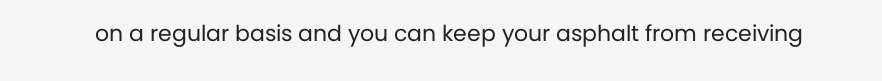on a regular basis and you can keep your asphalt from receiving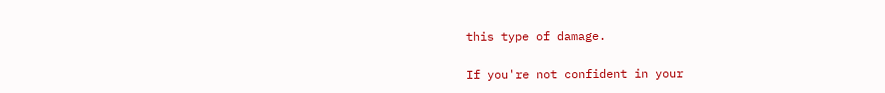this type of damage.

If you're not confident in your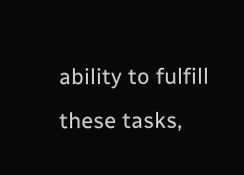ability to fulfill these tasks,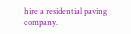hire a residential paving company.